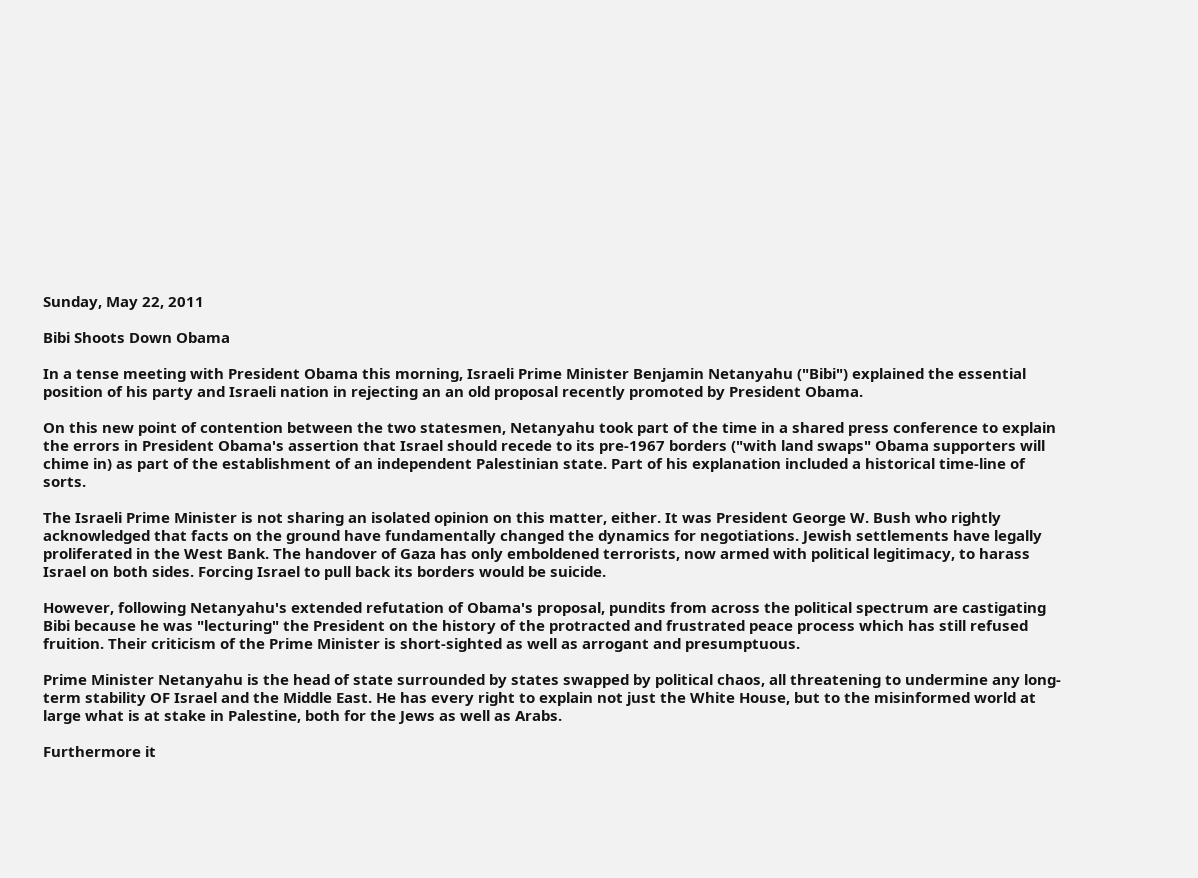Sunday, May 22, 2011

Bibi Shoots Down Obama

In a tense meeting with President Obama this morning, Israeli Prime Minister Benjamin Netanyahu ("Bibi") explained the essential position of his party and Israeli nation in rejecting an an old proposal recently promoted by President Obama.

On this new point of contention between the two statesmen, Netanyahu took part of the time in a shared press conference to explain the errors in President Obama's assertion that Israel should recede to its pre-1967 borders ("with land swaps" Obama supporters will chime in) as part of the establishment of an independent Palestinian state. Part of his explanation included a historical time-line of sorts.

The Israeli Prime Minister is not sharing an isolated opinion on this matter, either. It was President George W. Bush who rightly acknowledged that facts on the ground have fundamentally changed the dynamics for negotiations. Jewish settlements have legally proliferated in the West Bank. The handover of Gaza has only emboldened terrorists, now armed with political legitimacy, to harass Israel on both sides. Forcing Israel to pull back its borders would be suicide.

However, following Netanyahu's extended refutation of Obama's proposal, pundits from across the political spectrum are castigating Bibi because he was "lecturing" the President on the history of the protracted and frustrated peace process which has still refused fruition. Their criticism of the Prime Minister is short-sighted as well as arrogant and presumptuous.

Prime Minister Netanyahu is the head of state surrounded by states swapped by political chaos, all threatening to undermine any long-term stability OF Israel and the Middle East. He has every right to explain not just the White House, but to the misinformed world at large what is at stake in Palestine, both for the Jews as well as Arabs.

Furthermore it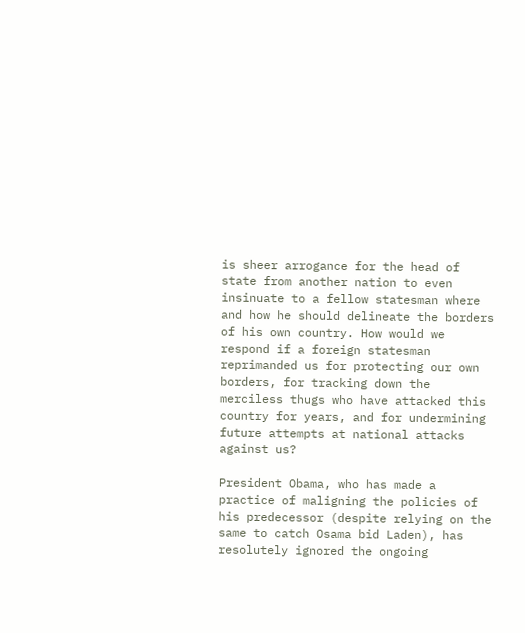is sheer arrogance for the head of state from another nation to even insinuate to a fellow statesman where and how he should delineate the borders of his own country. How would we respond if a foreign statesman reprimanded us for protecting our own borders, for tracking down the merciless thugs who have attacked this country for years, and for undermining future attempts at national attacks against us?

President Obama, who has made a practice of maligning the policies of his predecessor (despite relying on the same to catch Osama bid Laden), has resolutely ignored the ongoing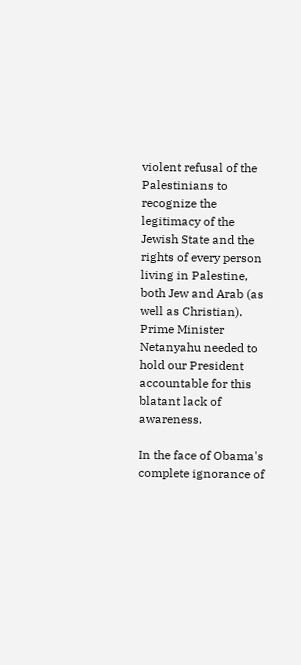violent refusal of the Palestinians to recognize the legitimacy of the Jewish State and the rights of every person living in Palestine, both Jew and Arab (as well as Christian). Prime Minister Netanyahu needed to hold our President accountable for this blatant lack of awareness.

In the face of Obama's complete ignorance of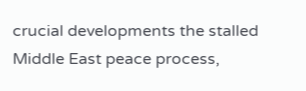crucial developments the stalled Middle East peace process,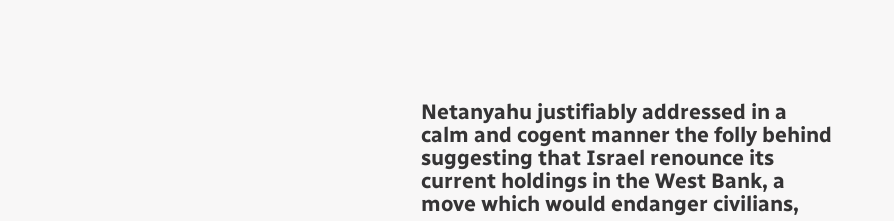Netanyahu justifiably addressed in a calm and cogent manner the folly behind suggesting that Israel renounce its current holdings in the West Bank, a move which would endanger civilians,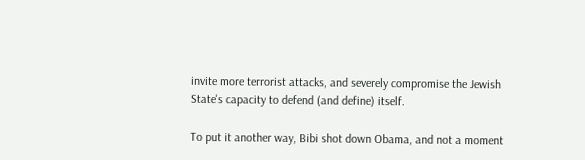invite more terrorist attacks, and severely compromise the Jewish State's capacity to defend (and define) itself.

To put it another way, Bibi shot down Obama, and not a moment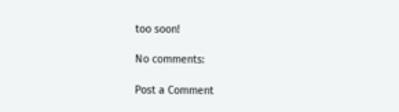too soon!

No comments:

Post a Comment